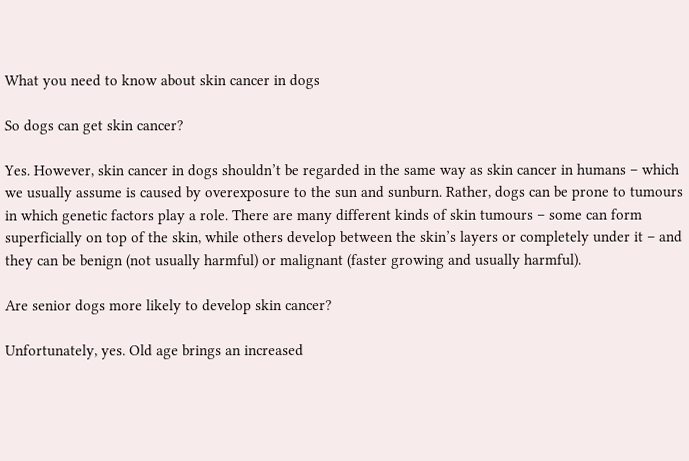What you need to know about skin cancer in dogs

So dogs can get skin cancer?

Yes. However, skin cancer in dogs shouldn’t be regarded in the same way as skin cancer in humans – which we usually assume is caused by overexposure to the sun and sunburn. Rather, dogs can be prone to tumours in which genetic factors play a role. There are many different kinds of skin tumours – some can form superficially on top of the skin, while others develop between the skin’s layers or completely under it – and they can be benign (not usually harmful) or malignant (faster growing and usually harmful).

Are senior dogs more likely to develop skin cancer?

Unfortunately, yes. Old age brings an increased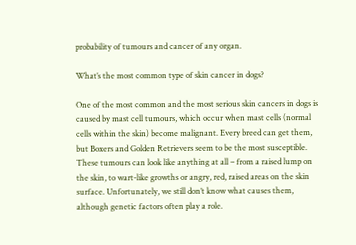probability of tumours and cancer of any organ.

What’s the most common type of skin cancer in dogs?

One of the most common and the most serious skin cancers in dogs is caused by mast cell tumours, which occur when mast cells (normal cells within the skin) become malignant. Every breed can get them, but Boxers and Golden Retrievers seem to be the most susceptible. These tumours can look like anything at all – from a raised lump on the skin, to wart-like growths or angry, red, raised areas on the skin surface. Unfortunately, we still don’t know what causes them, although genetic factors often play a role.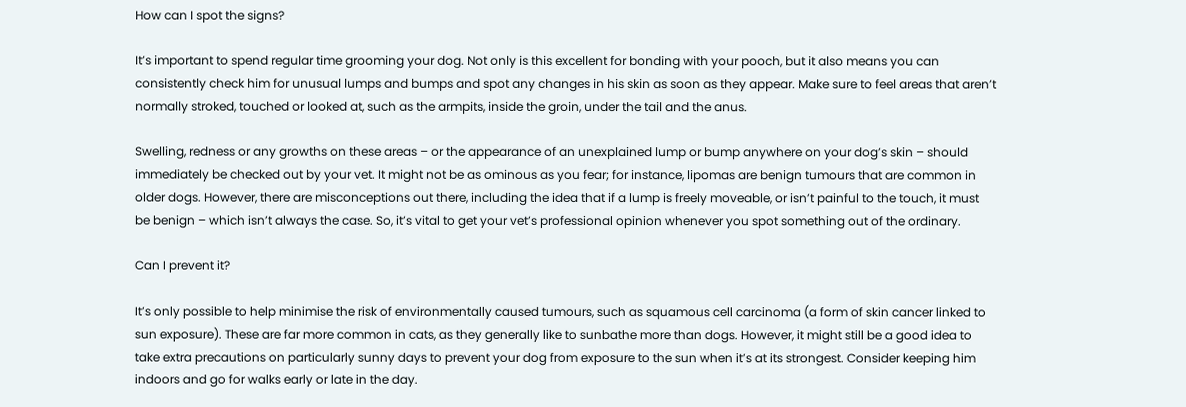How can I spot the signs?

It’s important to spend regular time grooming your dog. Not only is this excellent for bonding with your pooch, but it also means you can consistently check him for unusual lumps and bumps and spot any changes in his skin as soon as they appear. Make sure to feel areas that aren’t normally stroked, touched or looked at, such as the armpits, inside the groin, under the tail and the anus.

Swelling, redness or any growths on these areas – or the appearance of an unexplained lump or bump anywhere on your dog’s skin – should immediately be checked out by your vet. It might not be as ominous as you fear; for instance, lipomas are benign tumours that are common in older dogs. However, there are misconceptions out there, including the idea that if a lump is freely moveable, or isn’t painful to the touch, it must be benign – which isn’t always the case. So, it’s vital to get your vet’s professional opinion whenever you spot something out of the ordinary.

Can I prevent it?

It’s only possible to help minimise the risk of environmentally caused tumours, such as squamous cell carcinoma (a form of skin cancer linked to sun exposure). These are far more common in cats, as they generally like to sunbathe more than dogs. However, it might still be a good idea to take extra precautions on particularly sunny days to prevent your dog from exposure to the sun when it’s at its strongest. Consider keeping him indoors and go for walks early or late in the day.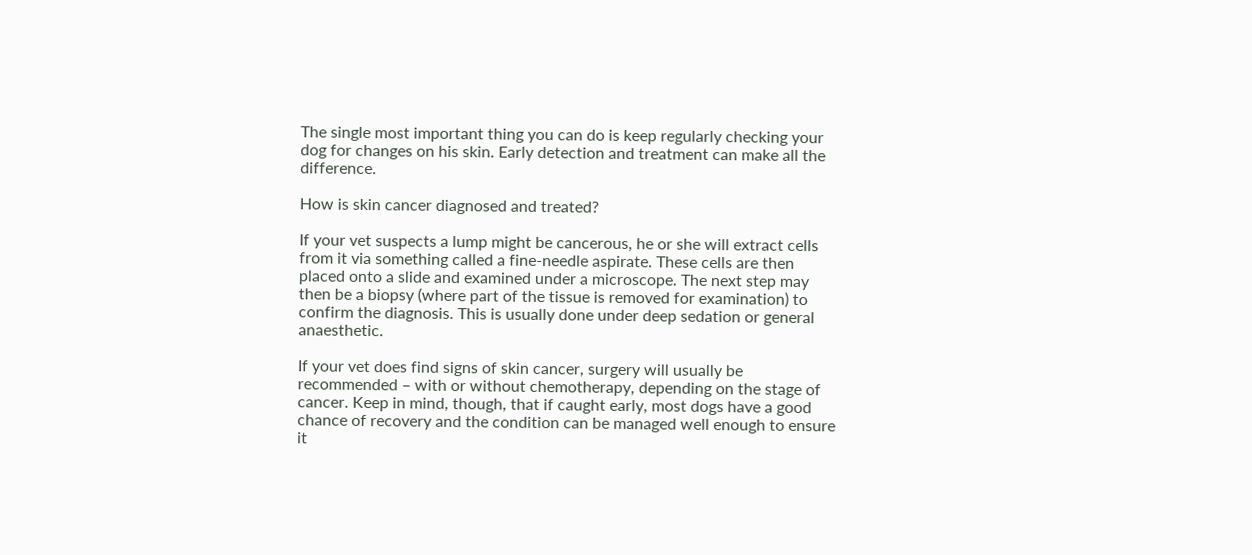The single most important thing you can do is keep regularly checking your dog for changes on his skin. Early detection and treatment can make all the difference.

How is skin cancer diagnosed and treated?

If your vet suspects a lump might be cancerous, he or she will extract cells from it via something called a fine-needle aspirate. These cells are then placed onto a slide and examined under a microscope. The next step may then be a biopsy (where part of the tissue is removed for examination) to confirm the diagnosis. This is usually done under deep sedation or general anaesthetic.

If your vet does find signs of skin cancer, surgery will usually be recommended – with or without chemotherapy, depending on the stage of cancer. Keep in mind, though, that if caught early, most dogs have a good chance of recovery and the condition can be managed well enough to ensure it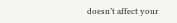doesn’t affect your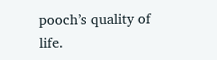pooch’s quality of life.